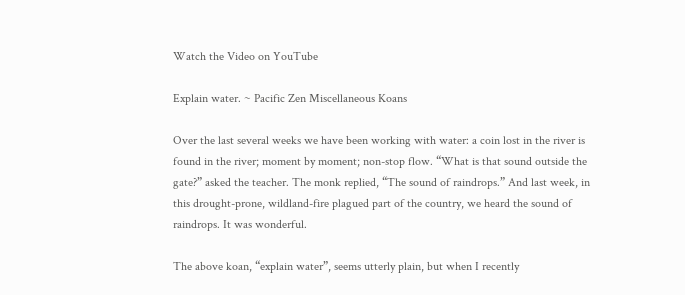Watch the Video on YouTube

Explain water. ~ Pacific Zen Miscellaneous Koans

Over the last several weeks we have been working with water: a coin lost in the river is found in the river; moment by moment; non-stop flow. “What is that sound outside the gate?” asked the teacher. The monk replied, “The sound of raindrops.” And last week, in this drought-prone, wildland-fire plagued part of the country, we heard the sound of raindrops. It was wonderful.

The above koan, “explain water”, seems utterly plain, but when I recently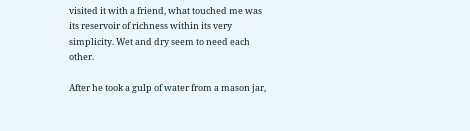visited it with a friend, what touched me was its reservoir of richness within its very simplicity. Wet and dry seem to need each other.

After he took a gulp of water from a mason jar,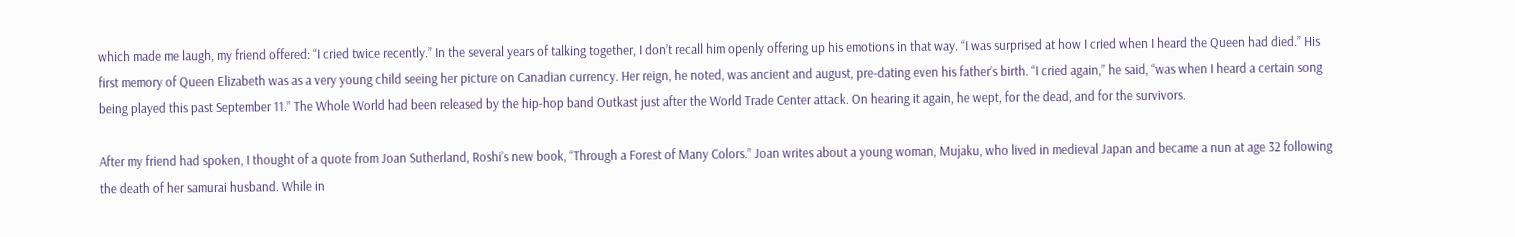which made me laugh, my friend offered: “I cried twice recently.” In the several years of talking together, I don’t recall him openly offering up his emotions in that way. “I was surprised at how I cried when I heard the Queen had died.” His first memory of Queen Elizabeth was as a very young child seeing her picture on Canadian currency. Her reign, he noted, was ancient and august, pre-dating even his father’s birth. “I cried again,” he said, “was when I heard a certain song being played this past September 11.” The Whole World had been released by the hip-hop band Outkast just after the World Trade Center attack. On hearing it again, he wept, for the dead, and for the survivors.

After my friend had spoken, I thought of a quote from Joan Sutherland, Roshi’s new book, “Through a Forest of Many Colors.” Joan writes about a young woman, Mujaku, who lived in medieval Japan and became a nun at age 32 following the death of her samurai husband. While in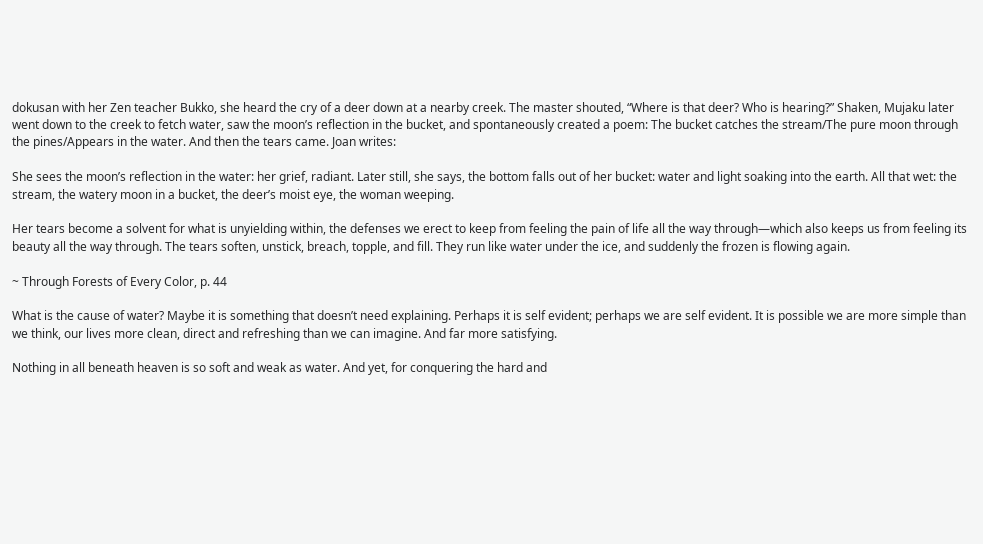dokusan with her Zen teacher Bukko, she heard the cry of a deer down at a nearby creek. The master shouted, “Where is that deer? Who is hearing?” Shaken, Mujaku later went down to the creek to fetch water, saw the moon’s reflection in the bucket, and spontaneously created a poem: The bucket catches the stream/The pure moon through the pines/Appears in the water. And then the tears came. Joan writes:

She sees the moon’s reflection in the water: her grief, radiant. Later still, she says, the bottom falls out of her bucket: water and light soaking into the earth. All that wet: the stream, the watery moon in a bucket, the deer’s moist eye, the woman weeping.

Her tears become a solvent for what is unyielding within, the defenses we erect to keep from feeling the pain of life all the way through—which also keeps us from feeling its beauty all the way through. The tears soften, unstick, breach, topple, and fill. They run like water under the ice, and suddenly the frozen is flowing again.

~ Through Forests of Every Color, p. 44

What is the cause of water? Maybe it is something that doesn’t need explaining. Perhaps it is self evident; perhaps we are self evident. It is possible we are more simple than we think, our lives more clean, direct and refreshing than we can imagine. And far more satisfying.

Nothing in all beneath heaven is so soft and weak as water. And yet, for conquering the hard and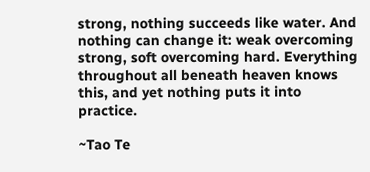strong, nothing succeeds like water. And nothing can change it: weak overcoming strong, soft overcoming hard. Everything throughout all beneath heaven knows this, and yet nothing puts it into practice.

~Tao Te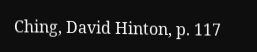Ching, David Hinton, p. 117